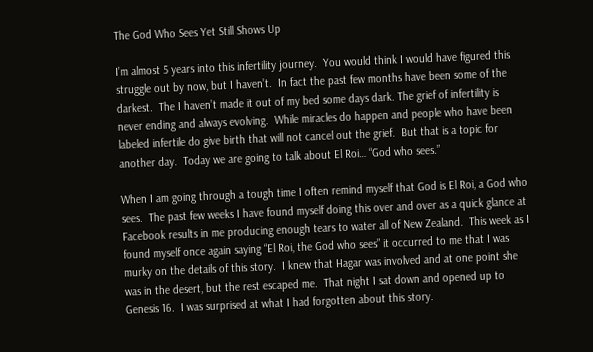The God Who Sees Yet Still Shows Up

I’m almost 5 years into this infertility journey.  You would think I would have figured this struggle out by now, but I haven’t.  In fact the past few months have been some of the darkest.  The I haven’t made it out of my bed some days dark. The grief of infertility is never ending and always evolving.  While miracles do happen and people who have been labeled infertile do give birth that will not cancel out the grief.  But that is a topic for another day.  Today we are going to talk about El Roi… “God who sees.”

When I am going through a tough time I often remind myself that God is El Roi, a God who sees.  The past few weeks I have found myself doing this over and over as a quick glance at Facebook results in me producing enough tears to water all of New Zealand.  This week as I found myself once again saying “El Roi, the God who sees” it occurred to me that I was murky on the details of this story.  I knew that Hagar was involved and at one point she was in the desert, but the rest escaped me.  That night I sat down and opened up to Genesis 16.  I was surprised at what I had forgotten about this story.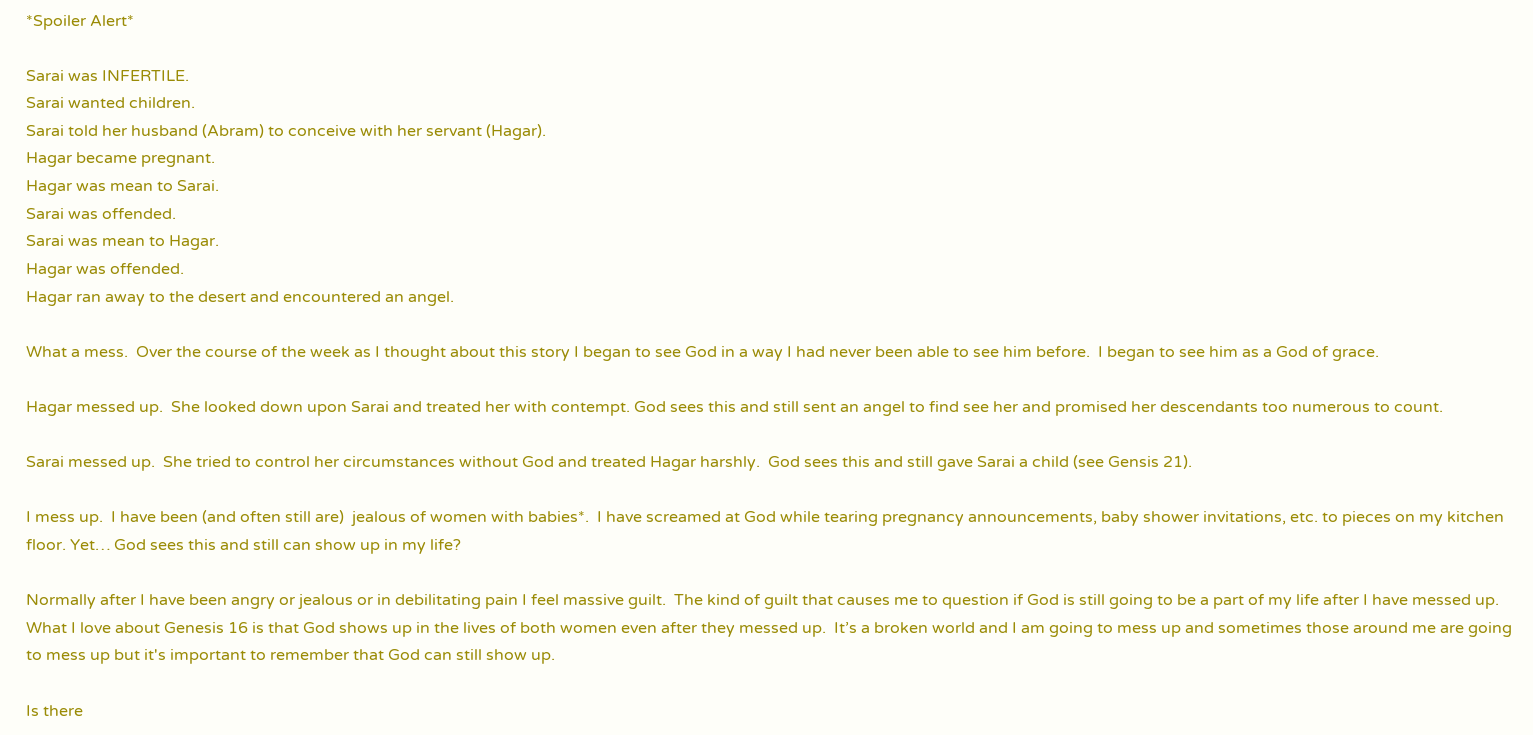*Spoiler Alert*

Sarai was INFERTILE.
Sarai wanted children.
Sarai told her husband (Abram) to conceive with her servant (Hagar).
Hagar became pregnant.
Hagar was mean to Sarai.
Sarai was offended.
Sarai was mean to Hagar.
Hagar was offended.
Hagar ran away to the desert and encountered an angel.

What a mess.  Over the course of the week as I thought about this story I began to see God in a way I had never been able to see him before.  I began to see him as a God of grace.

Hagar messed up.  She looked down upon Sarai and treated her with contempt. God sees this and still sent an angel to find see her and promised her descendants too numerous to count.

Sarai messed up.  She tried to control her circumstances without God and treated Hagar harshly.  God sees this and still gave Sarai a child (see Gensis 21).

I mess up.  I have been (and often still are)  jealous of women with babies*.  I have screamed at God while tearing pregnancy announcements, baby shower invitations, etc. to pieces on my kitchen floor. Yet… God sees this and still can show up in my life?

Normally after I have been angry or jealous or in debilitating pain I feel massive guilt.  The kind of guilt that causes me to question if God is still going to be a part of my life after I have messed up. What I love about Genesis 16 is that God shows up in the lives of both women even after they messed up.  It’s a broken world and I am going to mess up and sometimes those around me are going to mess up but it's important to remember that God can still show up.

Is there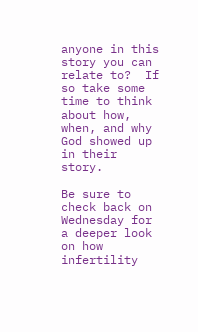anyone in this story you can relate to?  If so take some time to think about how, when, and why God showed up in their story.

Be sure to check back on Wednesday for a deeper look on how infertility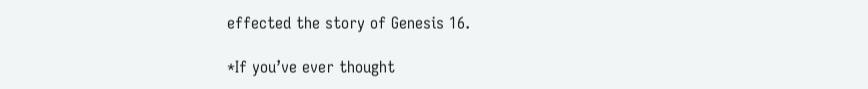effected the story of Genesis 16.

*If you’ve ever thought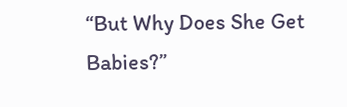“But Why Does She Get Babies?”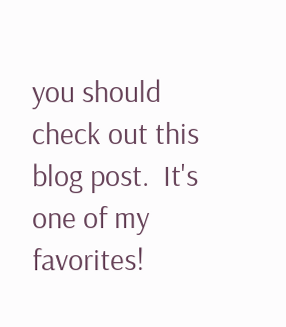you should check out this blog post.  It's one of my favorites!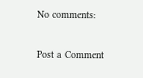No comments:

Post a Comment